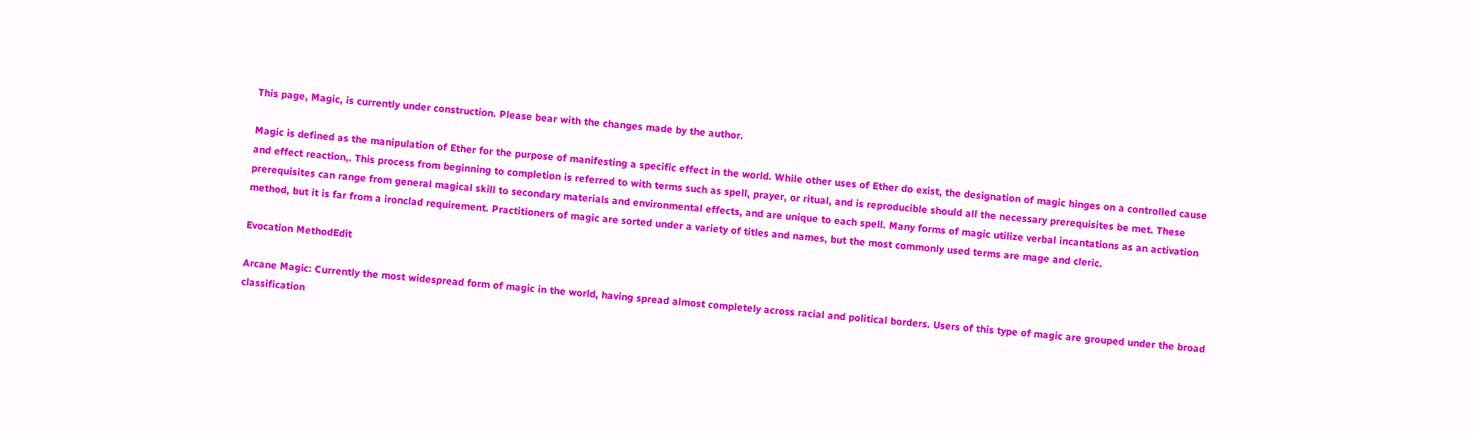This page, Magic, is currently under construction. Please bear with the changes made by the author.

Magic is defined as the manipulation of Ether for the purpose of manifesting a specific effect in the world. While other uses of Ether do exist, the designation of magic hinges on a controlled cause and effect reaction,. This process from beginning to completion is referred to with terms such as spell, prayer, or ritual, and is reproducible should all the necessary prerequisites be met. These prerequisites can range from general magical skill to secondary materials and environmental effects, and are unique to each spell. Many forms of magic utilize verbal incantations as an activation method, but it is far from a ironclad requirement. Practitioners of magic are sorted under a variety of titles and names, but the most commonly used terms are mage and cleric.

Evocation MethodEdit

Arcane Magic: Currently the most widespread form of magic in the world, having spread almost completely across racial and political borders. Users of this type of magic are grouped under the broad classification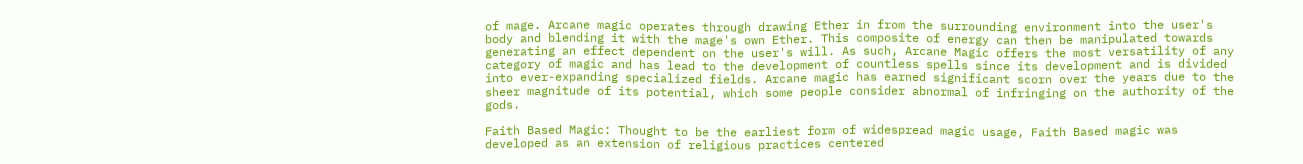of mage. Arcane magic operates through drawing Ether in from the surrounding environment into the user's body and blending it with the mage's own Ether. This composite of energy can then be manipulated towards generating an effect dependent on the user's will. As such, Arcane Magic offers the most versatility of any category of magic and has lead to the development of countless spells since its development and is divided into ever-expanding specialized fields. Arcane magic has earned significant scorn over the years due to the sheer magnitude of its potential, which some people consider abnormal of infringing on the authority of the gods.

Faith Based Magic: Thought to be the earliest form of widespread magic usage, Faith Based magic was developed as an extension of religious practices centered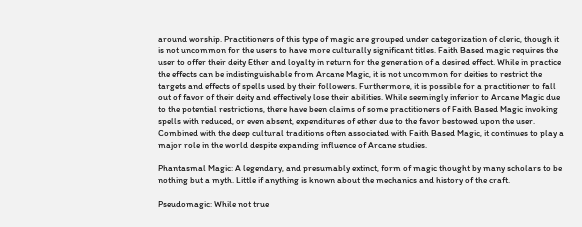around worship. Practitioners of this type of magic are grouped under categorization of cleric, though it is not uncommon for the users to have more culturally significant titles. Faith Based magic requires the user to offer their deity Ether and loyalty in return for the generation of a desired effect. While in practice the effects can be indistinguishable from Arcane Magic, it is not uncommon for deities to restrict the targets and effects of spells used by their followers. Furthermore, it is possible for a practitioner to fall out of favor of their deity and effectively lose their abilities. While seemingly inferior to Arcane Magic due to the potential restrictions, there have been claims of some practitioners of Faith Based Magic invoking spells with reduced, or even absent, expenditures of ether due to the favor bestowed upon the user. Combined with the deep cultural traditions often associated with Faith Based Magic, it continues to play a major role in the world despite expanding influence of Arcane studies.

Phantasmal Magic: A legendary, and presumably extinct, form of magic thought by many scholars to be nothing but a myth. Little if anything is known about the mechanics and history of the craft.

Pseudomagic: While not true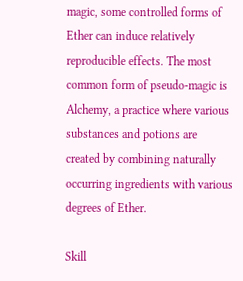magic, some controlled forms of Ether can induce relatively reproducible effects. The most common form of pseudo-magic is Alchemy, a practice where various substances and potions are created by combining naturally occurring ingredients with various degrees of Ether.

Skill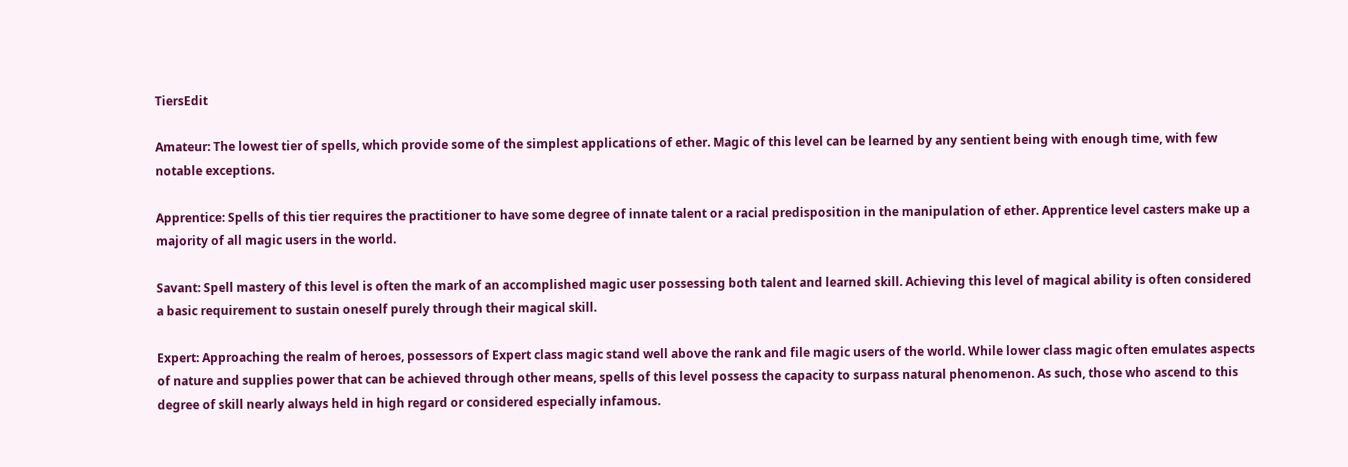TiersEdit

Amateur: The lowest tier of spells, which provide some of the simplest applications of ether. Magic of this level can be learned by any sentient being with enough time, with few notable exceptions.

Apprentice: Spells of this tier requires the practitioner to have some degree of innate talent or a racial predisposition in the manipulation of ether. Apprentice level casters make up a majority of all magic users in the world.

Savant: Spell mastery of this level is often the mark of an accomplished magic user possessing both talent and learned skill. Achieving this level of magical ability is often considered a basic requirement to sustain oneself purely through their magical skill.

Expert: Approaching the realm of heroes, possessors of Expert class magic stand well above the rank and file magic users of the world. While lower class magic often emulates aspects of nature and supplies power that can be achieved through other means, spells of this level possess the capacity to surpass natural phenomenon. As such, those who ascend to this degree of skill nearly always held in high regard or considered especially infamous.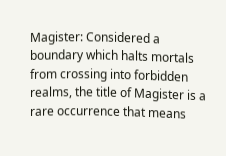Magister: Considered a boundary which halts mortals from crossing into forbidden realms, the title of Magister is a rare occurrence that means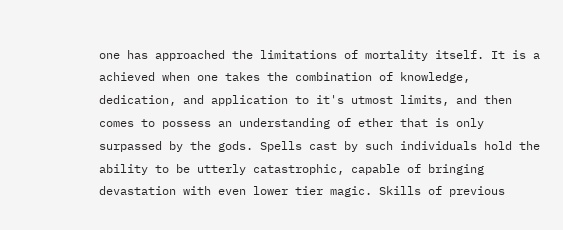one has approached the limitations of mortality itself. It is a achieved when one takes the combination of knowledge, dedication, and application to it's utmost limits, and then comes to possess an understanding of ether that is only surpassed by the gods. Spells cast by such individuals hold the ability to be utterly catastrophic, capable of bringing devastation with even lower tier magic. Skills of previous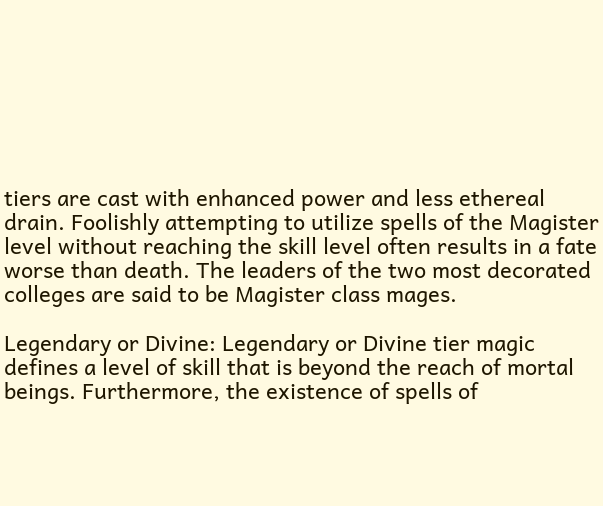tiers are cast with enhanced power and less ethereal drain. Foolishly attempting to utilize spells of the Magister level without reaching the skill level often results in a fate worse than death. The leaders of the two most decorated colleges are said to be Magister class mages.

Legendary or Divine: Legendary or Divine tier magic defines a level of skill that is beyond the reach of mortal beings. Furthermore, the existence of spells of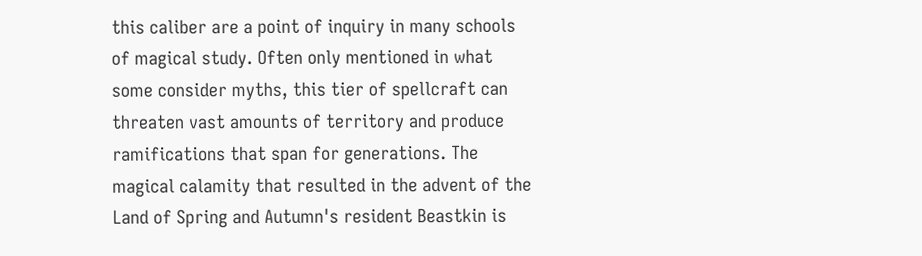this caliber are a point of inquiry in many schools of magical study. Often only mentioned in what some consider myths, this tier of spellcraft can threaten vast amounts of territory and produce ramifications that span for generations. The magical calamity that resulted in the advent of the Land of Spring and Autumn's resident Beastkin is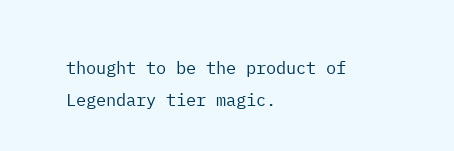thought to be the product of Legendary tier magic.